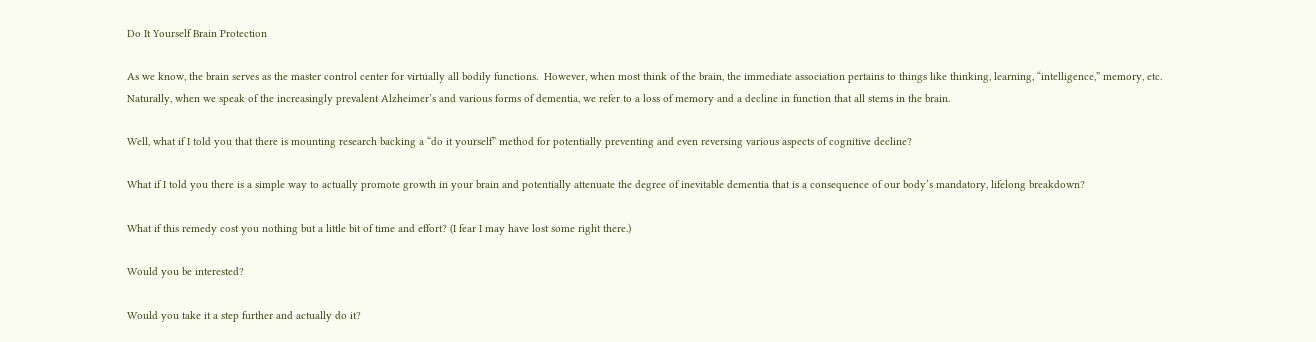Do It Yourself Brain Protection

As we know, the brain serves as the master control center for virtually all bodily functions.  However, when most think of the brain, the immediate association pertains to things like thinking, learning, “intelligence,” memory, etc.  Naturally, when we speak of the increasingly prevalent Alzheimer’s and various forms of dementia, we refer to a loss of memory and a decline in function that all stems in the brain.

Well, what if I told you that there is mounting research backing a “do it yourself” method for potentially preventing and even reversing various aspects of cognitive decline?

What if I told you there is a simple way to actually promote growth in your brain and potentially attenuate the degree of inevitable dementia that is a consequence of our body’s mandatory, lifelong breakdown?

What if this remedy cost you nothing but a little bit of time and effort? (I fear I may have lost some right there.)

Would you be interested?

Would you take it a step further and actually do it?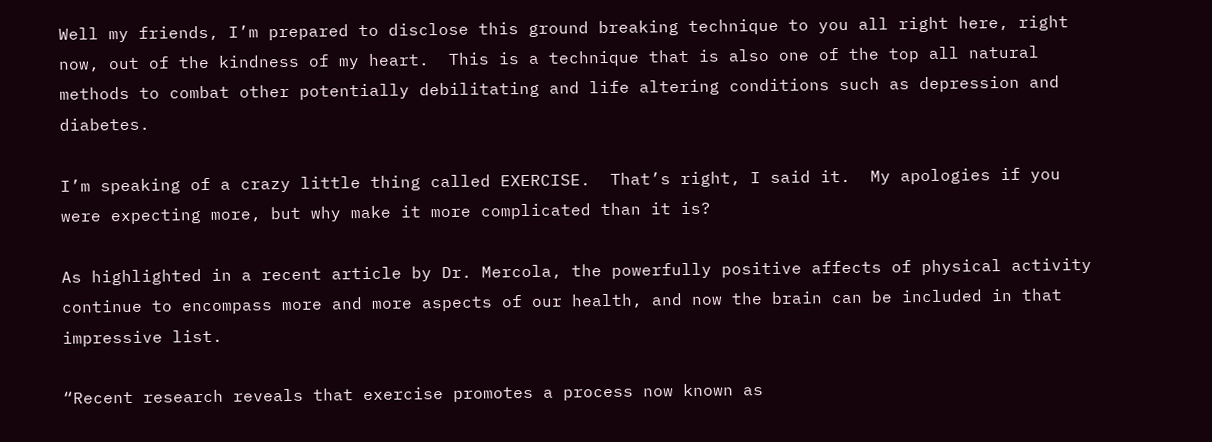Well my friends, I’m prepared to disclose this ground breaking technique to you all right here, right now, out of the kindness of my heart.  This is a technique that is also one of the top all natural methods to combat other potentially debilitating and life altering conditions such as depression and diabetes.

I’m speaking of a crazy little thing called EXERCISE.  That’s right, I said it.  My apologies if you were expecting more, but why make it more complicated than it is?

As highlighted in a recent article by Dr. Mercola, the powerfully positive affects of physical activity continue to encompass more and more aspects of our health, and now the brain can be included in that impressive list.

“Recent research reveals that exercise promotes a process now known as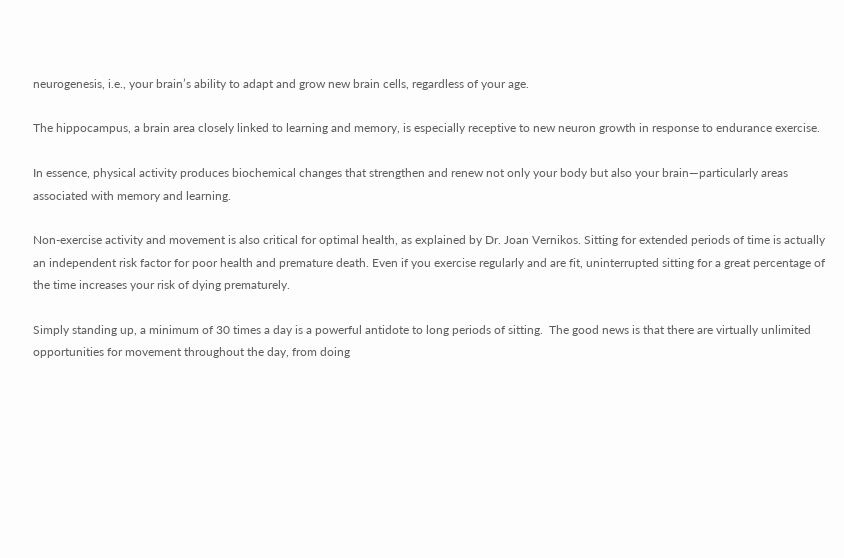neurogenesis, i.e., your brain’s ability to adapt and grow new brain cells, regardless of your age.

The hippocampus, a brain area closely linked to learning and memory, is especially receptive to new neuron growth in response to endurance exercise.

In essence, physical activity produces biochemical changes that strengthen and renew not only your body but also your brain—particularly areas associated with memory and learning.

Non-exercise activity and movement is also critical for optimal health, as explained by Dr. Joan Vernikos. Sitting for extended periods of time is actually an independent risk factor for poor health and premature death. Even if you exercise regularly and are fit, uninterrupted sitting for a great percentage of the time increases your risk of dying prematurely.

Simply standing up, a minimum of 30 times a day is a powerful antidote to long periods of sitting.  The good news is that there are virtually unlimited opportunities for movement throughout the day, from doing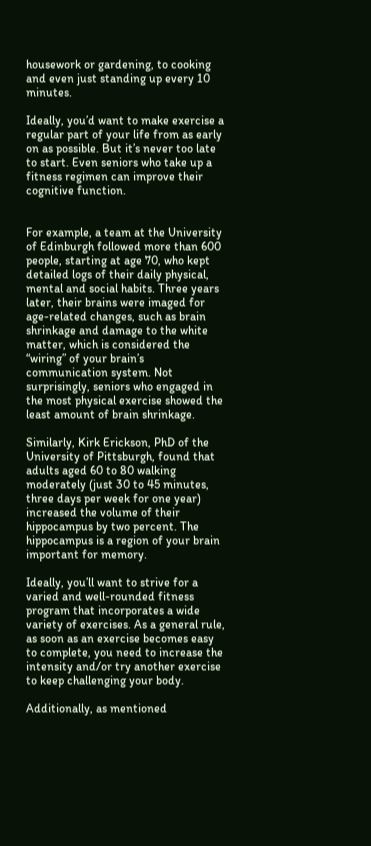housework or gardening, to cooking and even just standing up every 10 minutes.

Ideally, you’d want to make exercise a regular part of your life from as early on as possible. But it’s never too late to start. Even seniors who take up a fitness regimen can improve their cognitive function.


For example, a team at the University of Edinburgh followed more than 600 people, starting at age 70, who kept detailed logs of their daily physical, mental and social habits. Three years later, their brains were imaged for age-related changes, such as brain shrinkage and damage to the white matter, which is considered the “wiring” of your brain’s communication system. Not surprisingly, seniors who engaged in the most physical exercise showed the least amount of brain shrinkage.

Similarly, Kirk Erickson, PhD of the University of Pittsburgh, found that adults aged 60 to 80 walking moderately (just 30 to 45 minutes, three days per week for one year) increased the volume of their hippocampus by two percent. The hippocampus is a region of your brain important for memory.

Ideally, you’ll want to strive for a varied and well-rounded fitness program that incorporates a wide variety of exercises. As a general rule, as soon as an exercise becomes easy to complete, you need to increase the intensity and/or try another exercise to keep challenging your body.

Additionally, as mentioned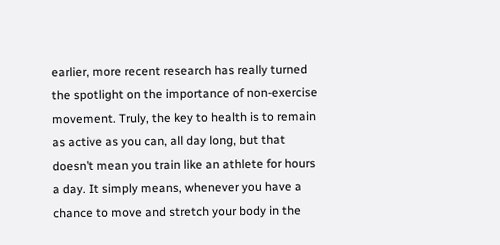earlier, more recent research has really turned the spotlight on the importance of non-exercise movement. Truly, the key to health is to remain as active as you can, all day long, but that doesn’t mean you train like an athlete for hours a day. It simply means, whenever you have a chance to move and stretch your body in the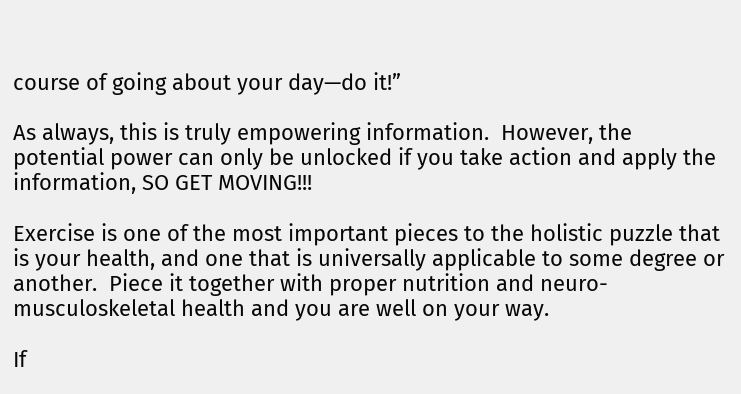course of going about your day—do it!”

As always, this is truly empowering information.  However, the potential power can only be unlocked if you take action and apply the information, SO GET MOVING!!!

Exercise is one of the most important pieces to the holistic puzzle that is your health, and one that is universally applicable to some degree or another.  Piece it together with proper nutrition and neuro-musculoskeletal health and you are well on your way.

If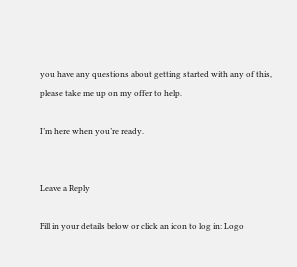you have any questions about getting started with any of this, please take me up on my offer to help.

I’m here when you’re ready.


Leave a Reply

Fill in your details below or click an icon to log in: Logo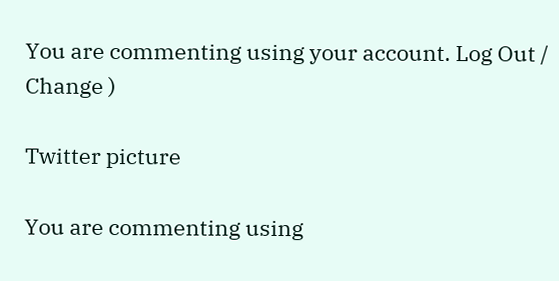You are commenting using your account. Log Out /  Change )

Twitter picture

You are commenting using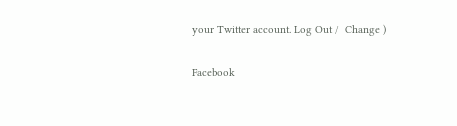your Twitter account. Log Out /  Change )

Facebook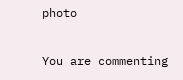photo

You are commenting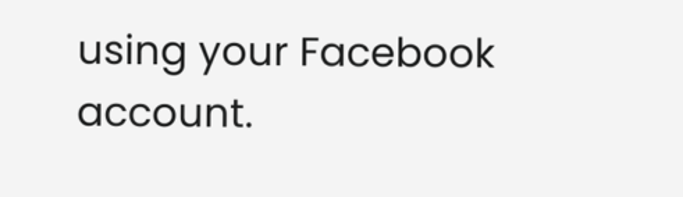using your Facebook account.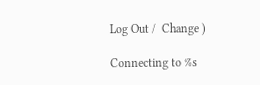Log Out /  Change )

Connecting to %s